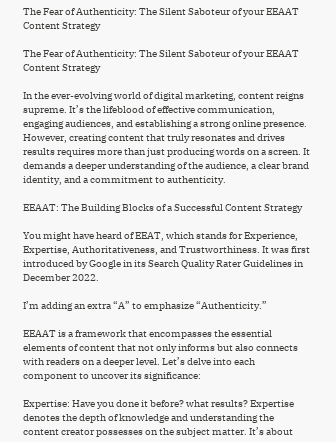The Fear of Authenticity: The Silent Saboteur of your EEAAT Content Strategy

The Fear of Authenticity: The Silent Saboteur of your EEAAT Content Strategy

In the ever-evolving world of digital marketing, content reigns supreme. It’s the lifeblood of effective communication, engaging audiences, and establishing a strong online presence. However, creating content that truly resonates and drives results requires more than just producing words on a screen. It demands a deeper understanding of the audience, a clear brand identity, and a commitment to authenticity.

EEAAT: The Building Blocks of a Successful Content Strategy

You might have heard of EEAT, which stands for Experience, Expertise, Authoritativeness, and Trustworthiness. It was first introduced by Google in its Search Quality Rater Guidelines in December 2022.

I’m adding an extra “A” to emphasize “Authenticity.”

EEAAT is a framework that encompasses the essential elements of content that not only informs but also connects with readers on a deeper level. Let’s delve into each component to uncover its significance:

Expertise: Have you done it before? what results? Expertise denotes the depth of knowledge and understanding the content creator possesses on the subject matter. It’s about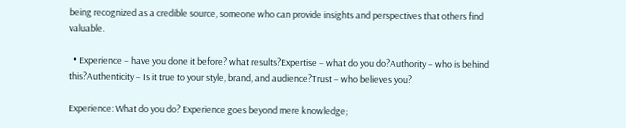being recognized as a credible source, someone who can provide insights and perspectives that others find valuable.

  • Experience – have you done it before? what results?Expertise – what do you do?Authority – who is behind this?Authenticity – Is it true to your style, brand, and audience?Trust – who believes you?

Experience: What do you do? Experience goes beyond mere knowledge;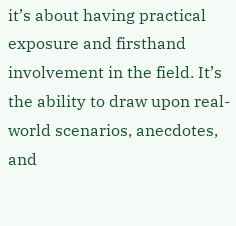it’s about having practical exposure and firsthand involvement in the field. It’s the ability to draw upon real-world scenarios, anecdotes, and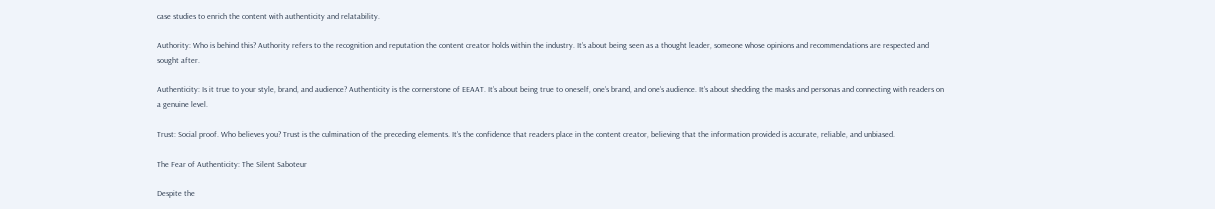case studies to enrich the content with authenticity and relatability.

Authority: Who is behind this? Authority refers to the recognition and reputation the content creator holds within the industry. It’s about being seen as a thought leader, someone whose opinions and recommendations are respected and sought after.

Authenticity: Is it true to your style, brand, and audience? Authenticity is the cornerstone of EEAAT. It’s about being true to oneself, one’s brand, and one’s audience. It’s about shedding the masks and personas and connecting with readers on a genuine level.

Trust: Social proof. Who believes you? Trust is the culmination of the preceding elements. It’s the confidence that readers place in the content creator, believing that the information provided is accurate, reliable, and unbiased.

The Fear of Authenticity: The Silent Saboteur

Despite the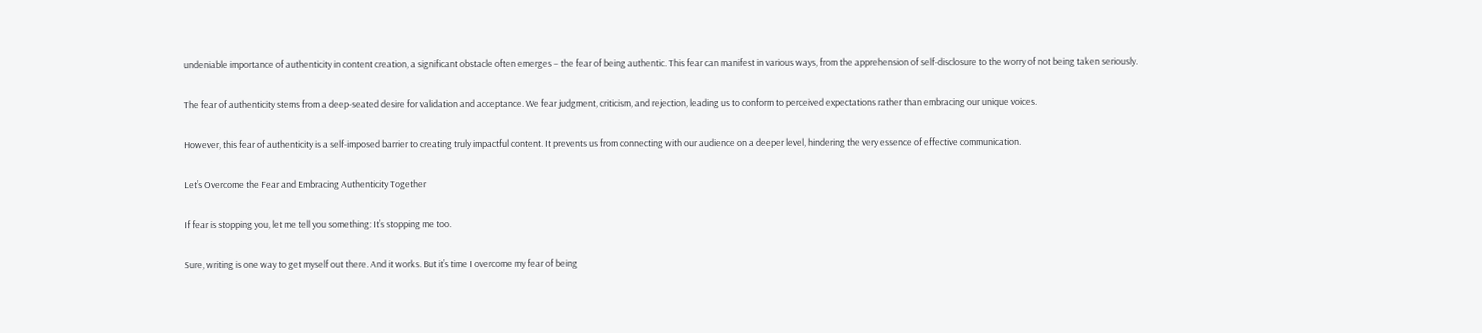undeniable importance of authenticity in content creation, a significant obstacle often emerges – the fear of being authentic. This fear can manifest in various ways, from the apprehension of self-disclosure to the worry of not being taken seriously.

The fear of authenticity stems from a deep-seated desire for validation and acceptance. We fear judgment, criticism, and rejection, leading us to conform to perceived expectations rather than embracing our unique voices.

However, this fear of authenticity is a self-imposed barrier to creating truly impactful content. It prevents us from connecting with our audience on a deeper level, hindering the very essence of effective communication.

Let’s Overcome the Fear and Embracing Authenticity Together

If fear is stopping you, let me tell you something: It’s stopping me too.

Sure, writing is one way to get myself out there. And it works. But it’s time I overcome my fear of being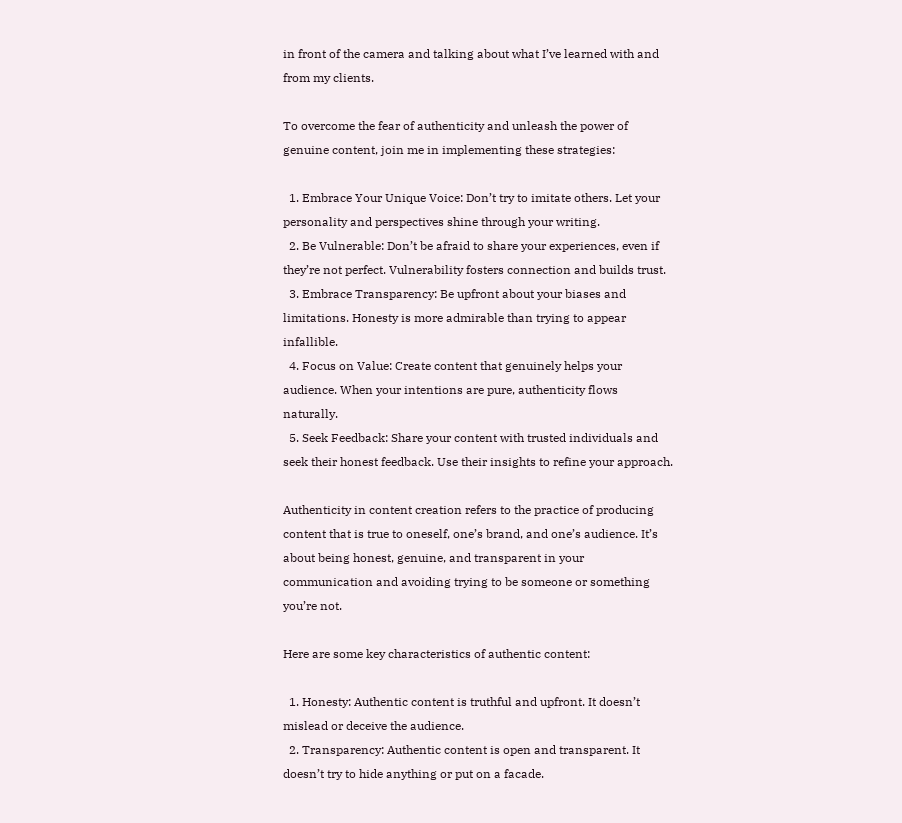in front of the camera and talking about what I’ve learned with and from my clients.

To overcome the fear of authenticity and unleash the power of genuine content, join me in implementing these strategies:

  1. Embrace Your Unique Voice: Don’t try to imitate others. Let your personality and perspectives shine through your writing.
  2. Be Vulnerable: Don’t be afraid to share your experiences, even if they’re not perfect. Vulnerability fosters connection and builds trust.
  3. Embrace Transparency: Be upfront about your biases and limitations. Honesty is more admirable than trying to appear infallible.
  4. Focus on Value: Create content that genuinely helps your audience. When your intentions are pure, authenticity flows naturally.
  5. Seek Feedback: Share your content with trusted individuals and seek their honest feedback. Use their insights to refine your approach.

Authenticity in content creation refers to the practice of producing content that is true to oneself, one’s brand, and one’s audience. It’s about being honest, genuine, and transparent in your communication and avoiding trying to be someone or something you’re not.

Here are some key characteristics of authentic content:

  1. Honesty: Authentic content is truthful and upfront. It doesn’t mislead or deceive the audience.
  2. Transparency: Authentic content is open and transparent. It doesn’t try to hide anything or put on a facade.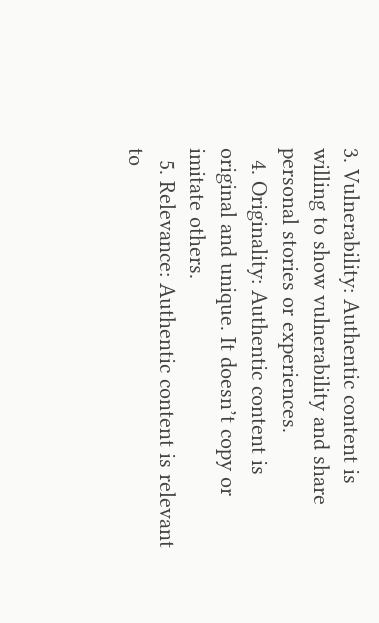3. Vulnerability: Authentic content is willing to show vulnerability and share personal stories or experiences.
  4. Originality: Authentic content is original and unique. It doesn’t copy or imitate others.
  5. Relevance: Authentic content is relevant to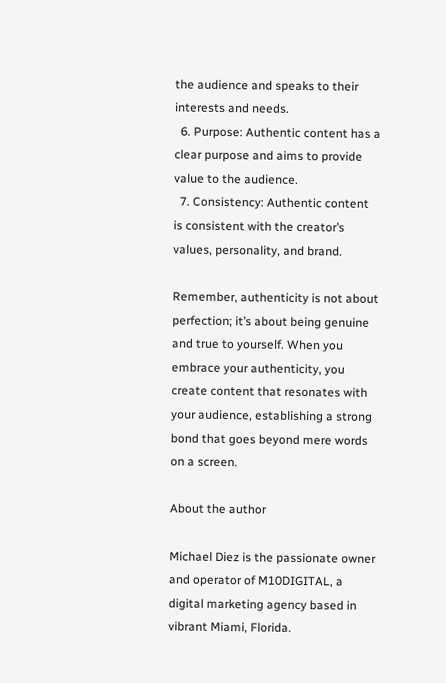the audience and speaks to their interests and needs.
  6. Purpose: Authentic content has a clear purpose and aims to provide value to the audience.
  7. Consistency: Authentic content is consistent with the creator’s values, personality, and brand.

Remember, authenticity is not about perfection; it’s about being genuine and true to yourself. When you embrace your authenticity, you create content that resonates with your audience, establishing a strong bond that goes beyond mere words on a screen.

About the author

Michael Diez is the passionate owner and operator of M10DIGITAL, a digital marketing agency based in vibrant Miami, Florida.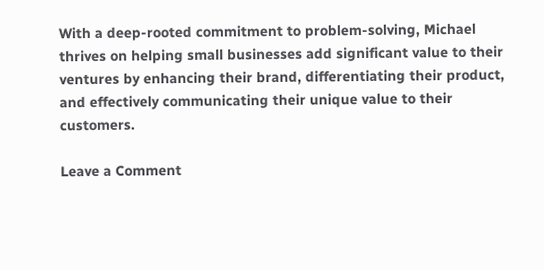With a deep-rooted commitment to problem-solving, Michael thrives on helping small businesses add significant value to their ventures by enhancing their brand, differentiating their product, and effectively communicating their unique value to their customers.

Leave a Comment